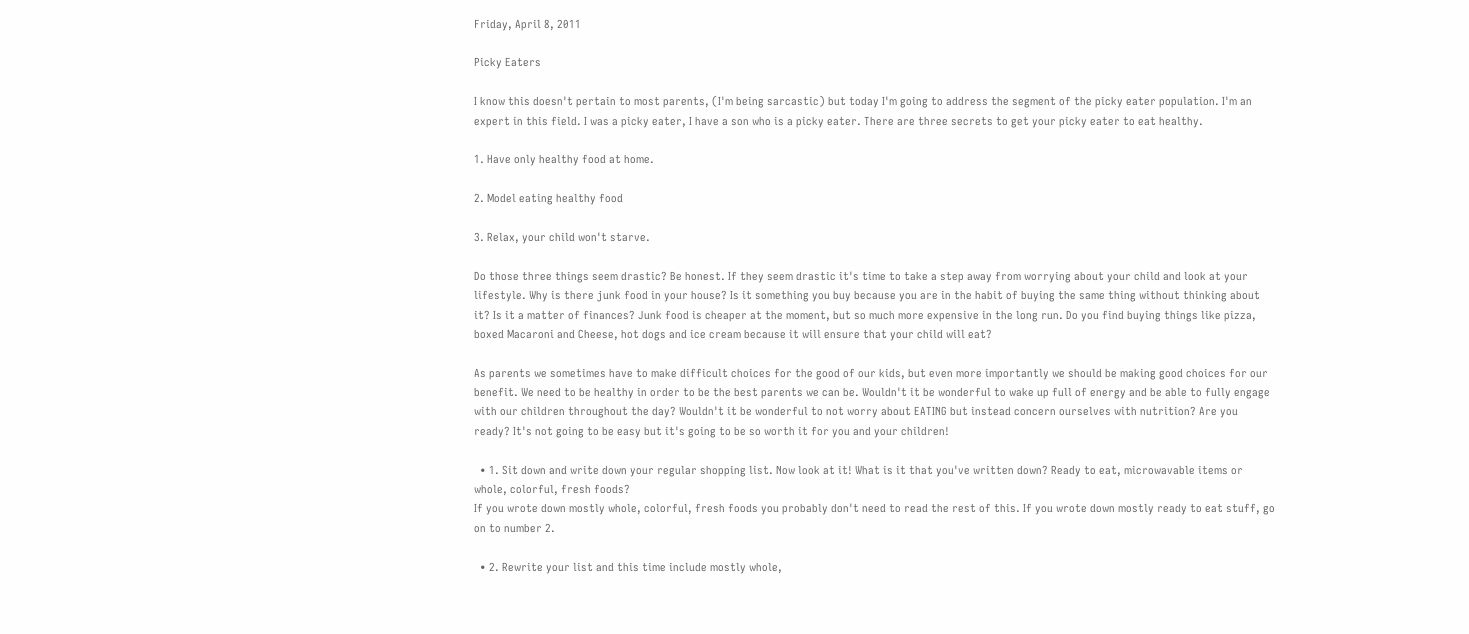Friday, April 8, 2011

Picky Eaters

I know this doesn't pertain to most parents, (I'm being sarcastic) but today I'm going to address the segment of the picky eater population. I'm an expert in this field. I was a picky eater, I have a son who is a picky eater. There are three secrets to get your picky eater to eat healthy.

1. Have only healthy food at home.

2. Model eating healthy food

3. Relax, your child won't starve.

Do those three things seem drastic? Be honest. If they seem drastic it's time to take a step away from worrying about your child and look at your lifestyle. Why is there junk food in your house? Is it something you buy because you are in the habit of buying the same thing without thinking about it? Is it a matter of finances? Junk food is cheaper at the moment, but so much more expensive in the long run. Do you find buying things like pizza, boxed Macaroni and Cheese, hot dogs and ice cream because it will ensure that your child will eat?

As parents we sometimes have to make difficult choices for the good of our kids, but even more importantly we should be making good choices for our benefit. We need to be healthy in order to be the best parents we can be. Wouldn't it be wonderful to wake up full of energy and be able to fully engage with our children throughout the day? Wouldn't it be wonderful to not worry about EATING but instead concern ourselves with nutrition? Are you ready? It's not going to be easy but it's going to be so worth it for you and your children!

  • 1. Sit down and write down your regular shopping list. Now look at it! What is it that you've written down? Ready to eat, microwavable items or whole, colorful, fresh foods?
If you wrote down mostly whole, colorful, fresh foods you probably don't need to read the rest of this. If you wrote down mostly ready to eat stuff, go on to number 2.

  • 2. Rewrite your list and this time include mostly whole,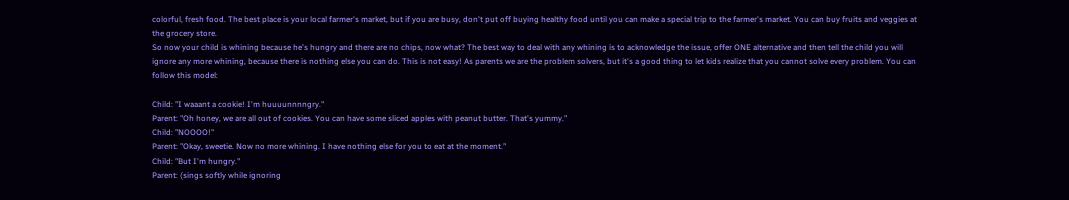colorful, fresh food. The best place is your local farmer's market, but if you are busy, don't put off buying healthy food until you can make a special trip to the farmer's market. You can buy fruits and veggies at the grocery store.
So now your child is whining because he's hungry and there are no chips, now what? The best way to deal with any whining is to acknowledge the issue, offer ONE alternative and then tell the child you will ignore any more whining, because there is nothing else you can do. This is not easy! As parents we are the problem solvers, but it's a good thing to let kids realize that you cannot solve every problem. You can follow this model:

Child: "I waaant a cookie! I'm huuuunnnngry."
Parent: "Oh honey, we are all out of cookies. You can have some sliced apples with peanut butter. That's yummy."
Child: "NOOOO!"
Parent: "Okay, sweetie. Now no more whining. I have nothing else for you to eat at the moment."
Child: "But I'm hungry."
Parent: (sings softly while ignoring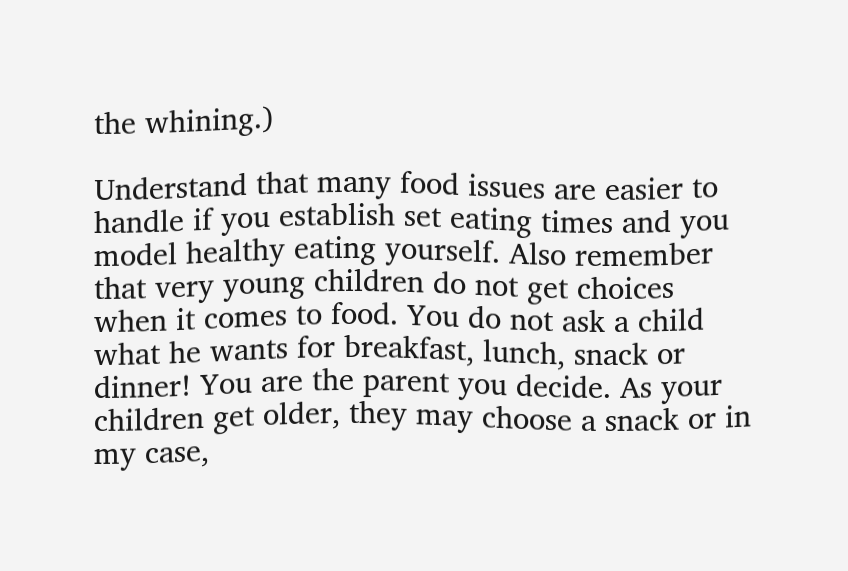the whining.)

Understand that many food issues are easier to handle if you establish set eating times and you model healthy eating yourself. Also remember that very young children do not get choices when it comes to food. You do not ask a child what he wants for breakfast, lunch, snack or dinner! You are the parent you decide. As your children get older, they may choose a snack or in my case,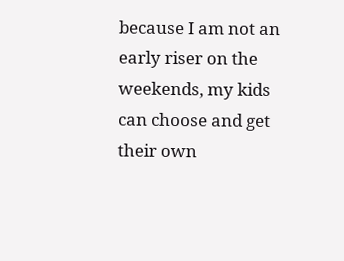because I am not an early riser on the weekends, my kids can choose and get their own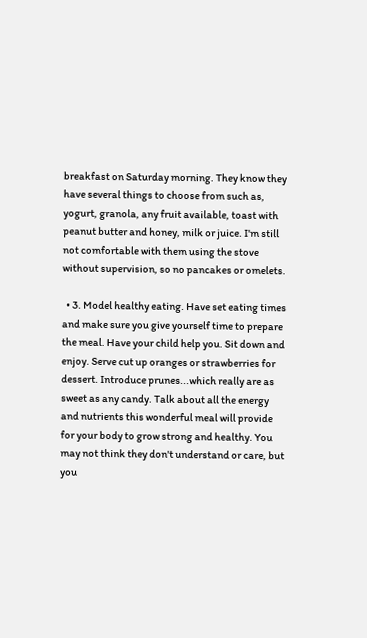breakfast on Saturday morning. They know they have several things to choose from such as, yogurt, granola, any fruit available, toast with peanut butter and honey, milk or juice. I'm still not comfortable with them using the stove without supervision, so no pancakes or omelets.

  • 3. Model healthy eating. Have set eating times and make sure you give yourself time to prepare the meal. Have your child help you. Sit down and enjoy. Serve cut up oranges or strawberries for dessert. Introduce prunes...which really are as sweet as any candy. Talk about all the energy and nutrients this wonderful meal will provide for your body to grow strong and healthy. You may not think they don't understand or care, but you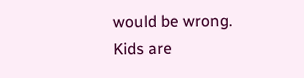would be wrong. Kids are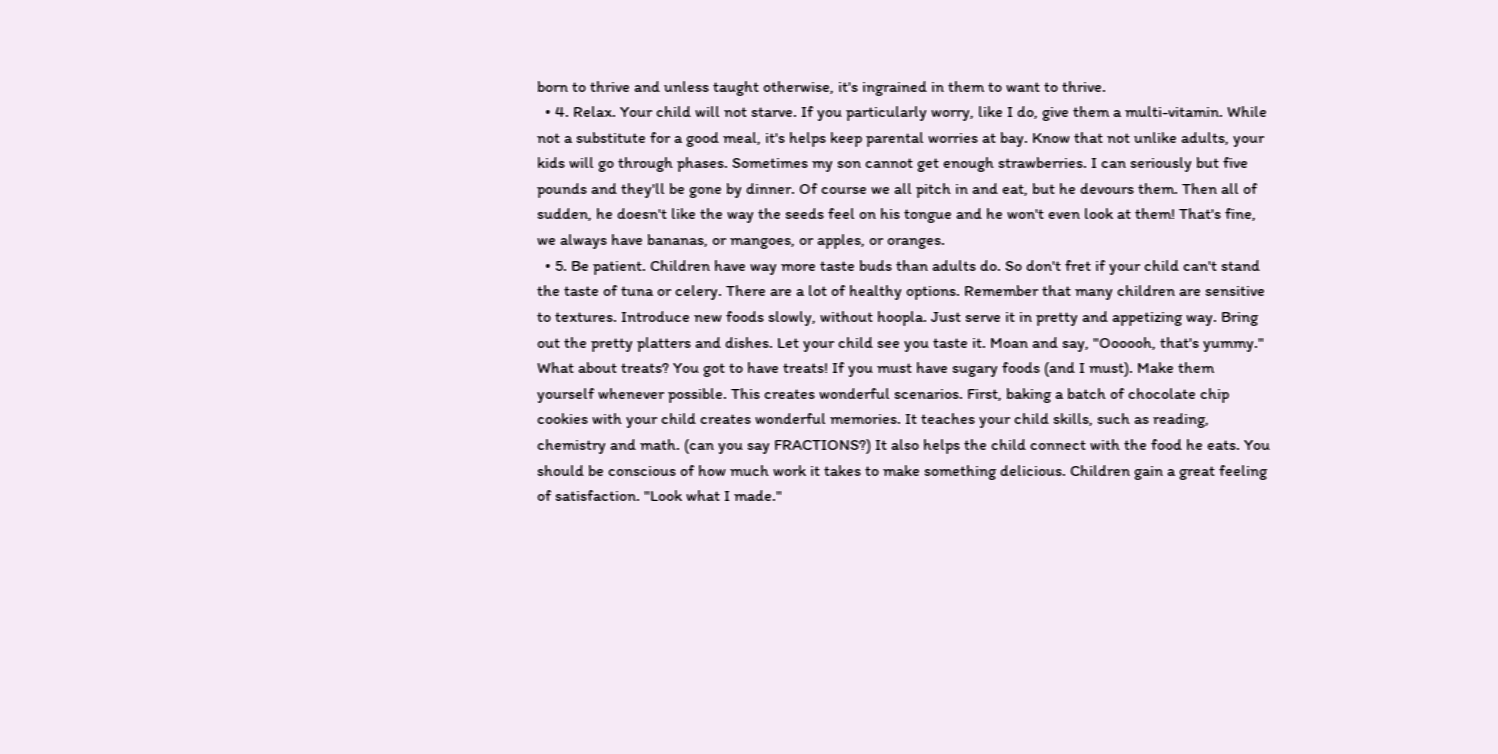born to thrive and unless taught otherwise, it's ingrained in them to want to thrive.
  • 4. Relax. Your child will not starve. If you particularly worry, like I do, give them a multi-vitamin. While not a substitute for a good meal, it's helps keep parental worries at bay. Know that not unlike adults, your kids will go through phases. Sometimes my son cannot get enough strawberries. I can seriously but five pounds and they'll be gone by dinner. Of course we all pitch in and eat, but he devours them. Then all of sudden, he doesn't like the way the seeds feel on his tongue and he won't even look at them! That's fine, we always have bananas, or mangoes, or apples, or oranges.
  • 5. Be patient. Children have way more taste buds than adults do. So don't fret if your child can't stand the taste of tuna or celery. There are a lot of healthy options. Remember that many children are sensitive to textures. Introduce new foods slowly, without hoopla. Just serve it in pretty and appetizing way. Bring out the pretty platters and dishes. Let your child see you taste it. Moan and say, "Oooooh, that's yummy."
What about treats? You got to have treats! If you must have sugary foods (and I must). Make them yourself whenever possible. This creates wonderful scenarios. First, baking a batch of chocolate chip cookies with your child creates wonderful memories. It teaches your child skills, such as reading, chemistry and math. (can you say FRACTIONS?) It also helps the child connect with the food he eats. You should be conscious of how much work it takes to make something delicious. Children gain a great feeling of satisfaction. "Look what I made."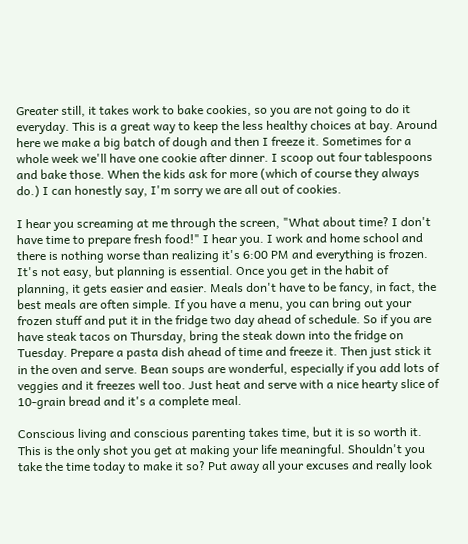Greater still, it takes work to bake cookies, so you are not going to do it everyday. This is a great way to keep the less healthy choices at bay. Around here we make a big batch of dough and then I freeze it. Sometimes for a whole week we'll have one cookie after dinner. I scoop out four tablespoons and bake those. When the kids ask for more (which of course they always do.) I can honestly say, I'm sorry we are all out of cookies.

I hear you screaming at me through the screen, "What about time? I don't have time to prepare fresh food!" I hear you. I work and home school and there is nothing worse than realizing it's 6:00 PM and everything is frozen. It's not easy, but planning is essential. Once you get in the habit of planning, it gets easier and easier. Meals don't have to be fancy, in fact, the best meals are often simple. If you have a menu, you can bring out your frozen stuff and put it in the fridge two day ahead of schedule. So if you are have steak tacos on Thursday, bring the steak down into the fridge on Tuesday. Prepare a pasta dish ahead of time and freeze it. Then just stick it in the oven and serve. Bean soups are wonderful, especially if you add lots of veggies and it freezes well too. Just heat and serve with a nice hearty slice of 10-grain bread and it's a complete meal.

Conscious living and conscious parenting takes time, but it is so worth it. This is the only shot you get at making your life meaningful. Shouldn't you take the time today to make it so? Put away all your excuses and really look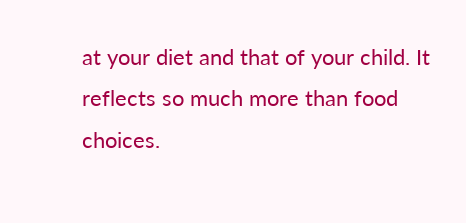at your diet and that of your child. It reflects so much more than food choices.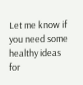Let me know if you need some healthy ideas for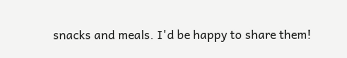snacks and meals. I'd be happy to share them!